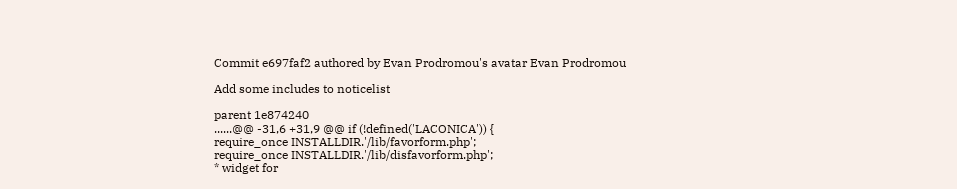Commit e697faf2 authored by Evan Prodromou's avatar Evan Prodromou

Add some includes to noticelist

parent 1e874240
......@@ -31,6 +31,9 @@ if (!defined('LACONICA')) {
require_once INSTALLDIR.'/lib/favorform.php';
require_once INSTALLDIR.'/lib/disfavorform.php';
* widget for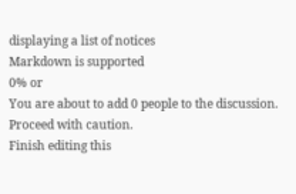displaying a list of notices
Markdown is supported
0% or
You are about to add 0 people to the discussion. Proceed with caution.
Finish editing this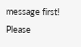message first!
Please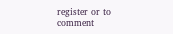register or to comment